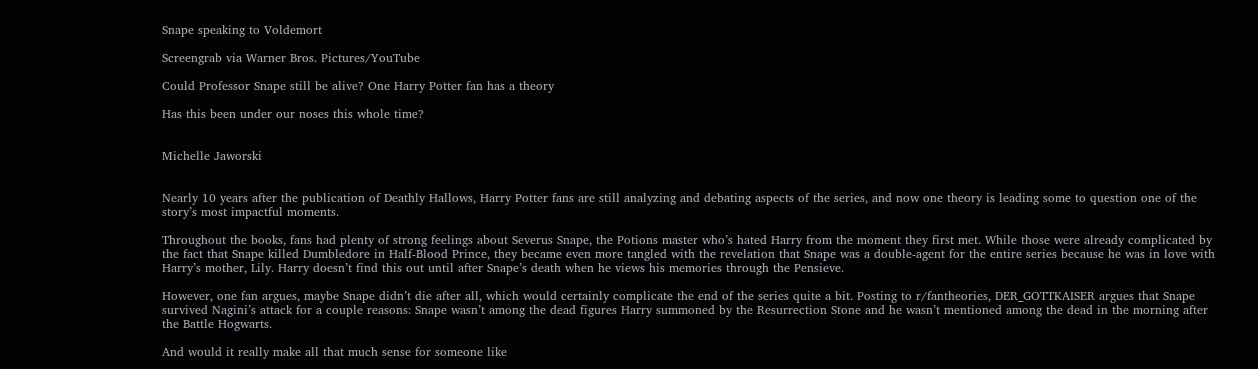Snape speaking to Voldemort

Screengrab via Warner Bros. Pictures/YouTube

Could Professor Snape still be alive? One Harry Potter fan has a theory

Has this been under our noses this whole time?


Michelle Jaworski


Nearly 10 years after the publication of Deathly Hallows, Harry Potter fans are still analyzing and debating aspects of the series, and now one theory is leading some to question one of the story’s most impactful moments.

Throughout the books, fans had plenty of strong feelings about Severus Snape, the Potions master who’s hated Harry from the moment they first met. While those were already complicated by the fact that Snape killed Dumbledore in Half-Blood Prince, they became even more tangled with the revelation that Snape was a double-agent for the entire series because he was in love with Harry’s mother, Lily. Harry doesn’t find this out until after Snape’s death when he views his memories through the Pensieve.

However, one fan argues, maybe Snape didn’t die after all, which would certainly complicate the end of the series quite a bit. Posting to r/fantheories, DER_GOTTKAISER argues that Snape survived Nagini’s attack for a couple reasons: Snape wasn’t among the dead figures Harry summoned by the Resurrection Stone and he wasn’t mentioned among the dead in the morning after the Battle Hogwarts.

And would it really make all that much sense for someone like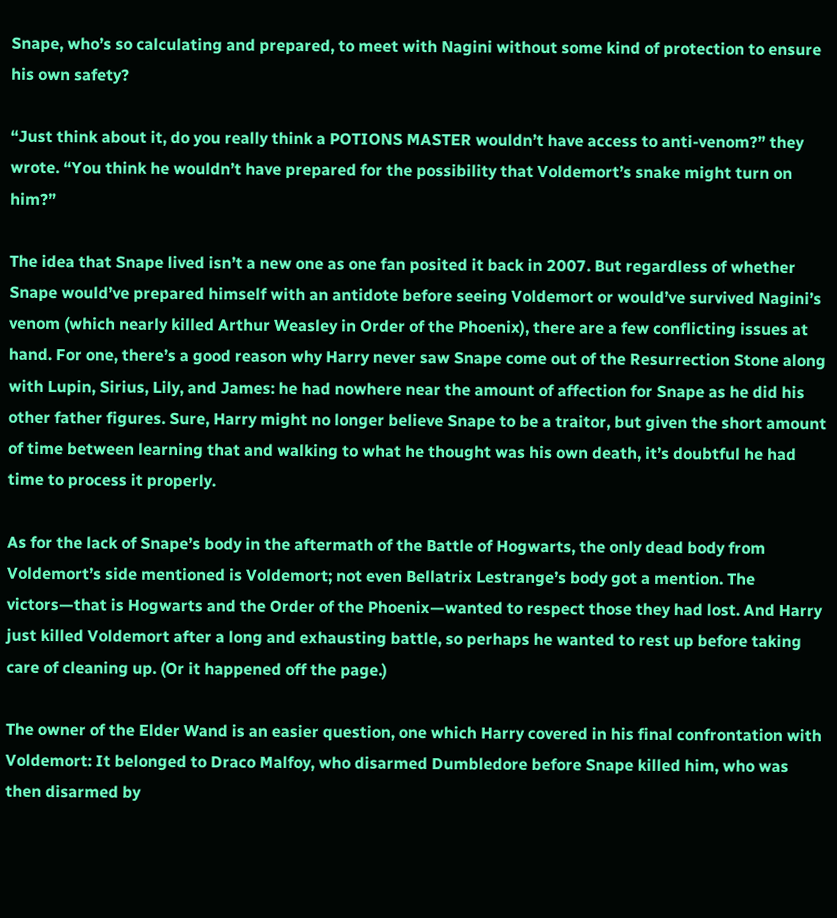Snape, who’s so calculating and prepared, to meet with Nagini without some kind of protection to ensure his own safety?

“Just think about it, do you really think a POTIONS MASTER wouldn’t have access to anti-venom?” they wrote. “You think he wouldn’t have prepared for the possibility that Voldemort’s snake might turn on him?”

The idea that Snape lived isn’t a new one as one fan posited it back in 2007. But regardless of whether Snape would’ve prepared himself with an antidote before seeing Voldemort or would’ve survived Nagini’s venom (which nearly killed Arthur Weasley in Order of the Phoenix), there are a few conflicting issues at hand. For one, there’s a good reason why Harry never saw Snape come out of the Resurrection Stone along with Lupin, Sirius, Lily, and James: he had nowhere near the amount of affection for Snape as he did his other father figures. Sure, Harry might no longer believe Snape to be a traitor, but given the short amount of time between learning that and walking to what he thought was his own death, it’s doubtful he had time to process it properly.

As for the lack of Snape’s body in the aftermath of the Battle of Hogwarts, the only dead body from Voldemort’s side mentioned is Voldemort; not even Bellatrix Lestrange’s body got a mention. The victors—that is Hogwarts and the Order of the Phoenix—wanted to respect those they had lost. And Harry just killed Voldemort after a long and exhausting battle, so perhaps he wanted to rest up before taking care of cleaning up. (Or it happened off the page.)

The owner of the Elder Wand is an easier question, one which Harry covered in his final confrontation with Voldemort: It belonged to Draco Malfoy, who disarmed Dumbledore before Snape killed him, who was then disarmed by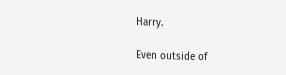Harry.

Even outside of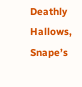Deathly Hallows, Snape’s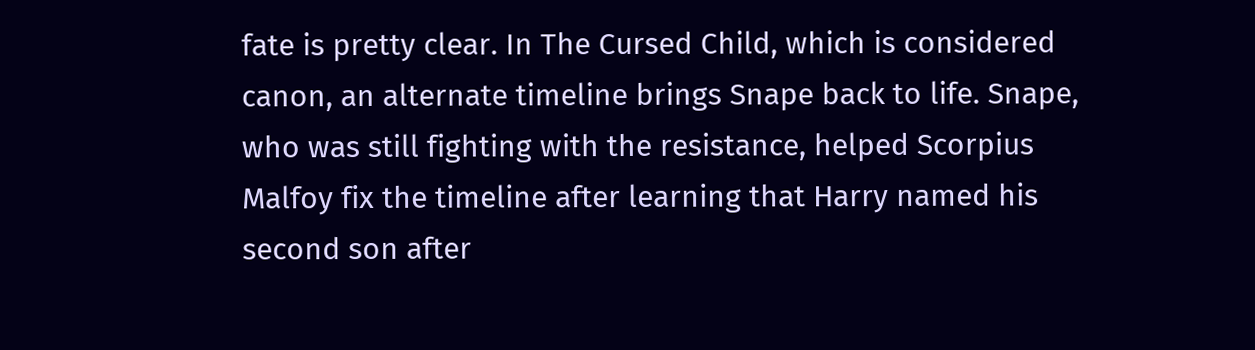fate is pretty clear. In The Cursed Child, which is considered canon, an alternate timeline brings Snape back to life. Snape, who was still fighting with the resistance, helped Scorpius Malfoy fix the timeline after learning that Harry named his second son after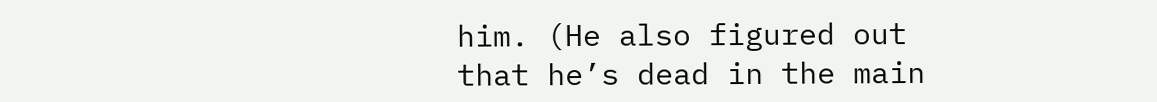him. (He also figured out that he’s dead in the main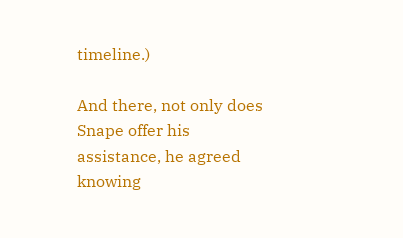timeline.)

And there, not only does Snape offer his assistance, he agreed knowing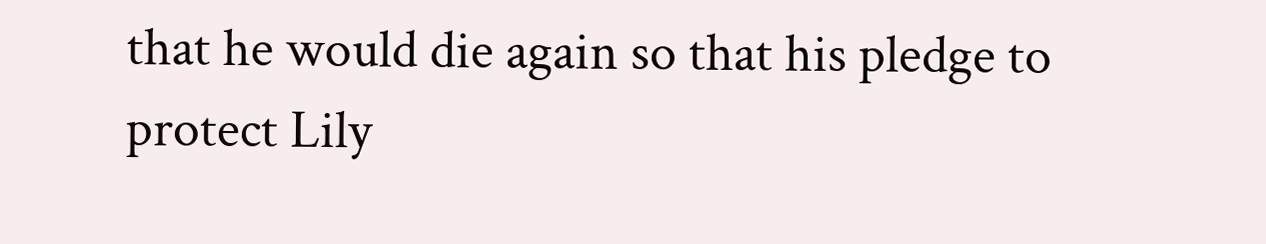that he would die again so that his pledge to protect Lily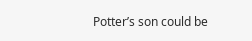Potter’s son could be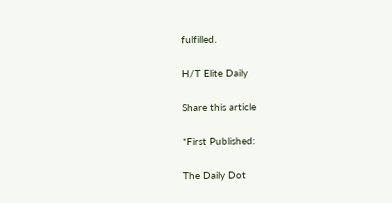fulfilled.

H/T Elite Daily

Share this article

*First Published:

The Daily Dot